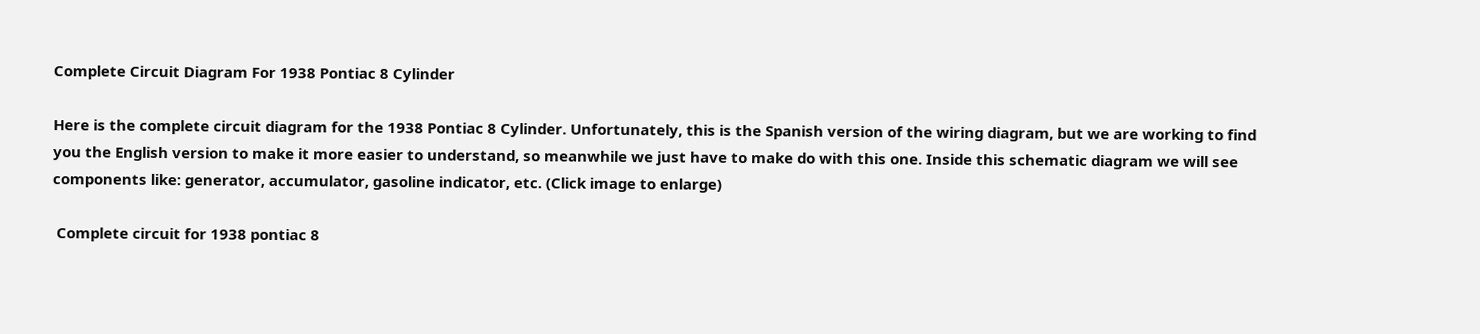Complete Circuit Diagram For 1938 Pontiac 8 Cylinder

Here is the complete circuit diagram for the 1938 Pontiac 8 Cylinder. Unfortunately, this is the Spanish version of the wiring diagram, but we are working to find you the English version to make it more easier to understand, so meanwhile we just have to make do with this one. Inside this schematic diagram we will see components like: generator, accumulator, gasoline indicator, etc. (Click image to enlarge)

 Complete circuit for 1938 pontiac 8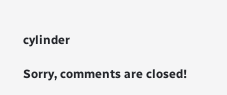cylinder

Sorry, comments are closed!